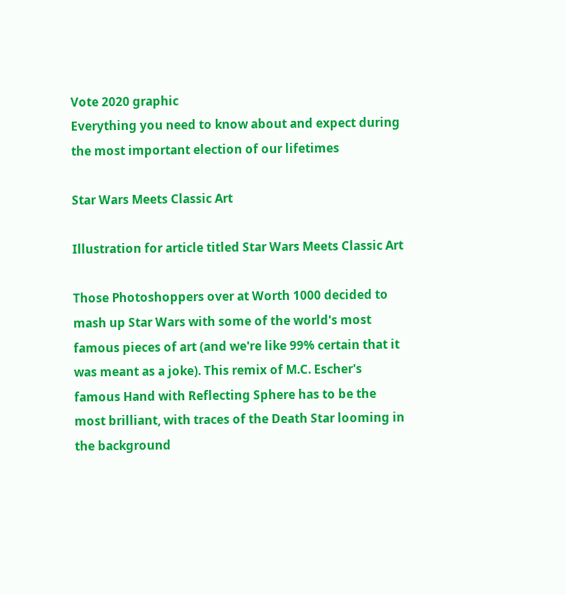Vote 2020 graphic
Everything you need to know about and expect during
the most important election of our lifetimes

Star Wars Meets Classic Art

Illustration for article titled Star Wars Meets Classic Art

Those Photoshoppers over at Worth 1000 decided to mash up Star Wars with some of the world's most famous pieces of art (and we're like 99% certain that it was meant as a joke). This remix of M.C. Escher's famous Hand with Reflecting Sphere has to be the most brilliant, with traces of the Death Star looming in the background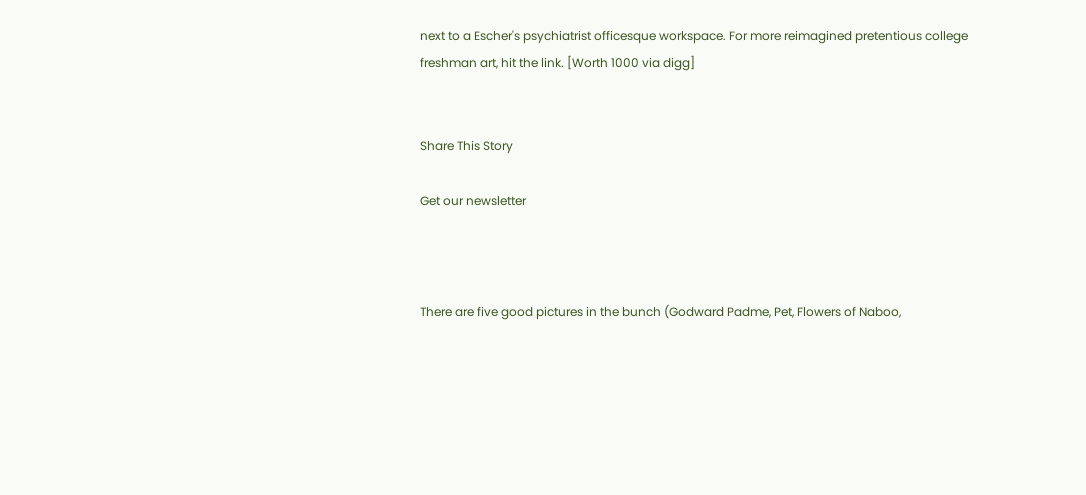next to a Escher's psychiatrist officesque workspace. For more reimagined pretentious college freshman art, hit the link. [Worth 1000 via digg]


Share This Story

Get our newsletter



There are five good pictures in the bunch (Godward Padme, Pet, Flowers of Naboo,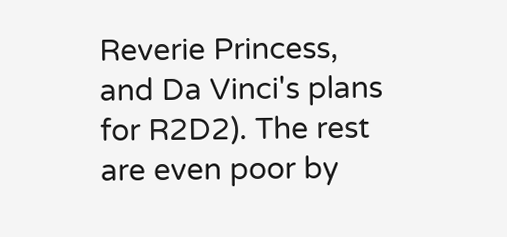Reverie Princess, and Da Vinci's plans for R2D2). The rest are even poor by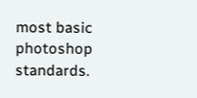most basic photoshop standards.